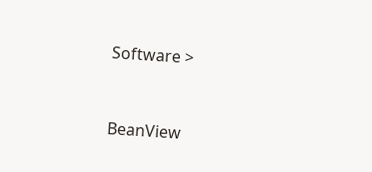Software >


BeanView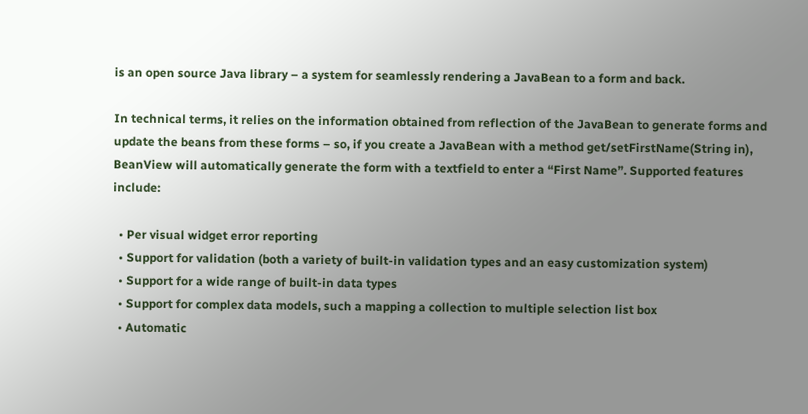is an open source Java library – a system for seamlessly rendering a JavaBean to a form and back.

In technical terms, it relies on the information obtained from reflection of the JavaBean to generate forms and update the beans from these forms – so, if you create a JavaBean with a method get/setFirstName(String in), BeanView will automatically generate the form with a textfield to enter a “First Name”. Supported features include:

  • Per visual widget error reporting
  • Support for validation (both a variety of built-in validation types and an easy customization system)
  • Support for a wide range of built-in data types
  • Support for complex data models, such a mapping a collection to multiple selection list box
  • Automatic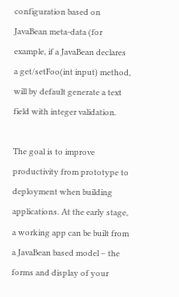configuration based on JavaBean meta-data (for example, if a JavaBean declares a get/setFoo(int input) method, will by default generate a text field with integer validation.

The goal is to improve productivity from prototype to deployment when building applications. At the early stage, a working app can be built from a JavaBean based model – the forms and display of your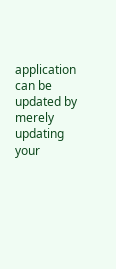application can be updated by merely updating your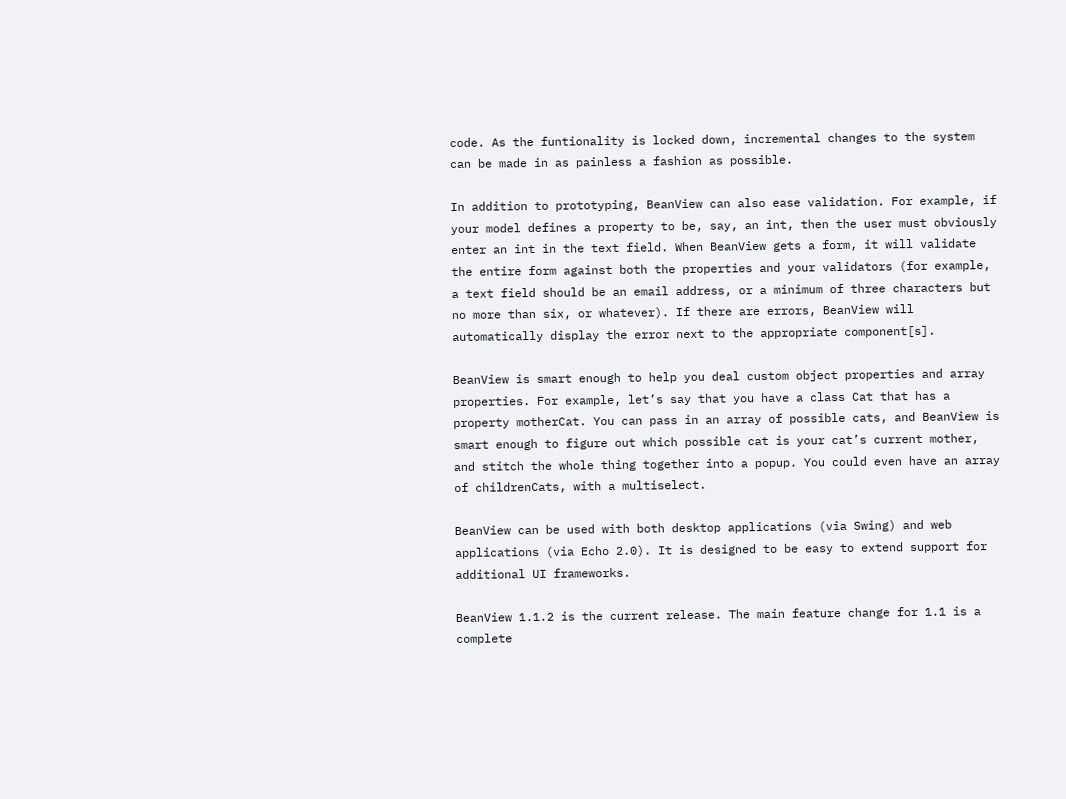code. As the funtionality is locked down, incremental changes to the system can be made in as painless a fashion as possible.

In addition to prototyping, BeanView can also ease validation. For example, if your model defines a property to be, say, an int, then the user must obviously enter an int in the text field. When BeanView gets a form, it will validate the entire form against both the properties and your validators (for example, a text field should be an email address, or a minimum of three characters but no more than six, or whatever). If there are errors, BeanView will automatically display the error next to the appropriate component[s].

BeanView is smart enough to help you deal custom object properties and array properties. For example, let’s say that you have a class Cat that has a property motherCat. You can pass in an array of possible cats, and BeanView is smart enough to figure out which possible cat is your cat’s current mother, and stitch the whole thing together into a popup. You could even have an array of childrenCats, with a multiselect.

BeanView can be used with both desktop applications (via Swing) and web applications (via Echo 2.0). It is designed to be easy to extend support for additional UI frameworks.

BeanView 1.1.2 is the current release. The main feature change for 1.1 is a complete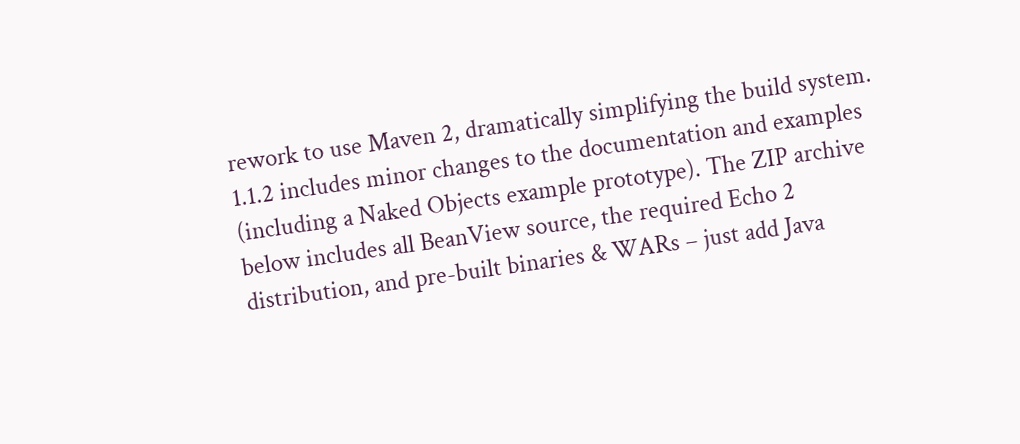rework to use Maven 2, dramatically simplifying the build system. 1.1.2 includes minor changes to the documentation and examples (including a Naked Objects example prototype). The ZIP archive below includes all BeanView source, the required Echo 2 distribution, and pre-built binaries & WARs – just add Java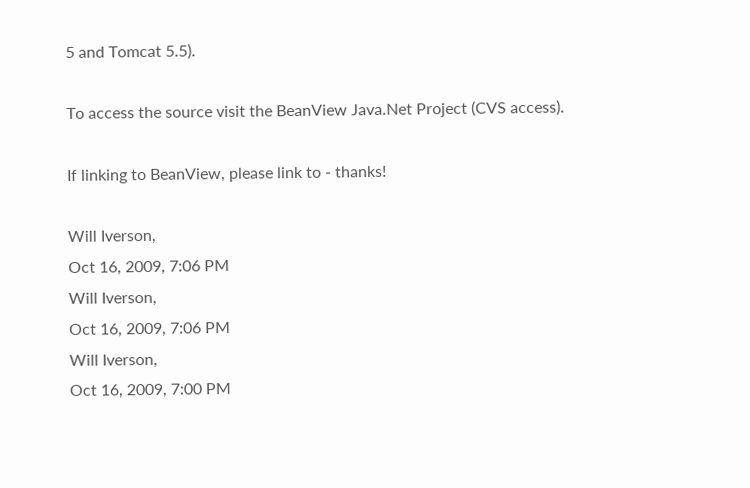5 and Tomcat 5.5).

To access the source visit the BeanView Java.Net Project (CVS access).

If linking to BeanView, please link to - thanks!

Will Iverson,
Oct 16, 2009, 7:06 PM
Will Iverson,
Oct 16, 2009, 7:06 PM
Will Iverson,
Oct 16, 2009, 7:00 PM